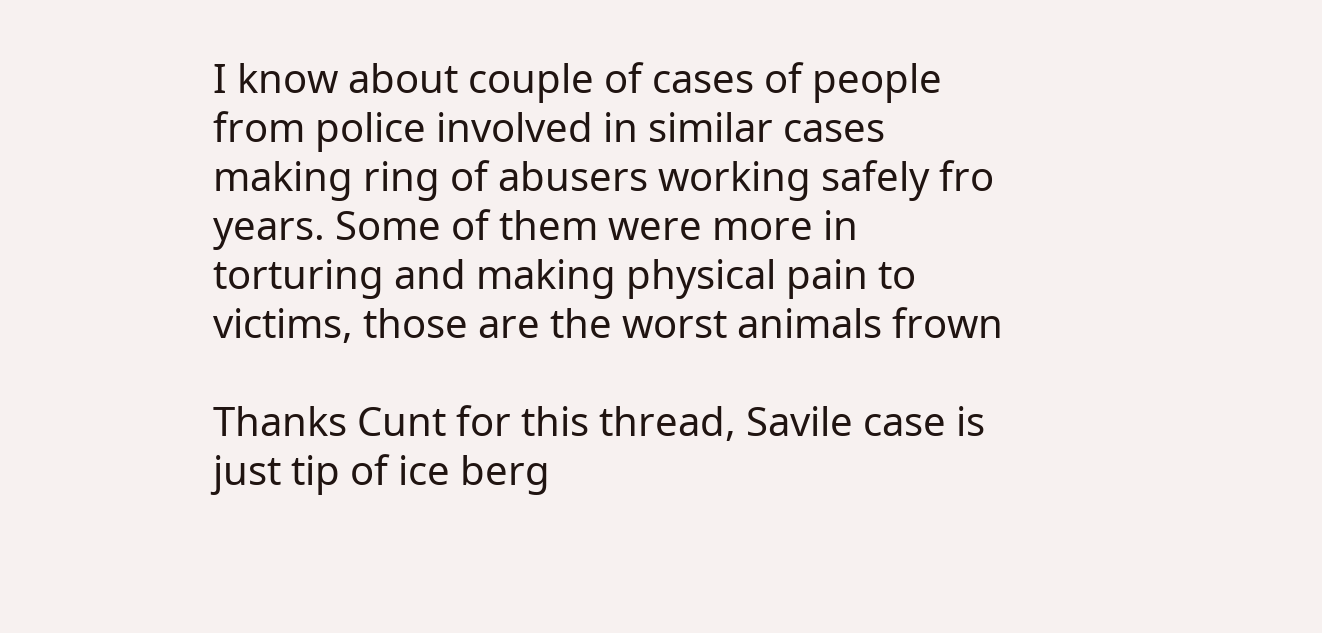I know about couple of cases of people from police involved in similar cases making ring of abusers working safely fro years. Some of them were more in torturing and making physical pain to victims, those are the worst animals frown

Thanks Cunt for this thread, Savile case is just tip of ice berg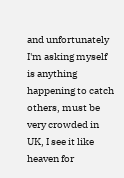and unfortunately I'm asking myself is anything happening to catch others, must be very crowded in UK, I see it like heaven for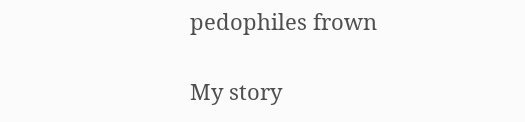pedophiles frown

My story